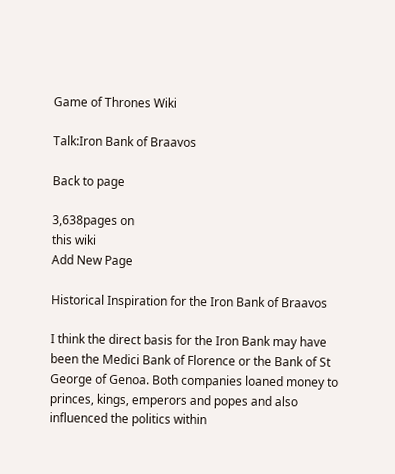Game of Thrones Wiki

Talk:Iron Bank of Braavos

Back to page

3,638pages on
this wiki
Add New Page

Historical Inspiration for the Iron Bank of Braavos

I think the direct basis for the Iron Bank may have been the Medici Bank of Florence or the Bank of St George of Genoa. Both companies loaned money to princes, kings, emperors and popes and also influenced the politics within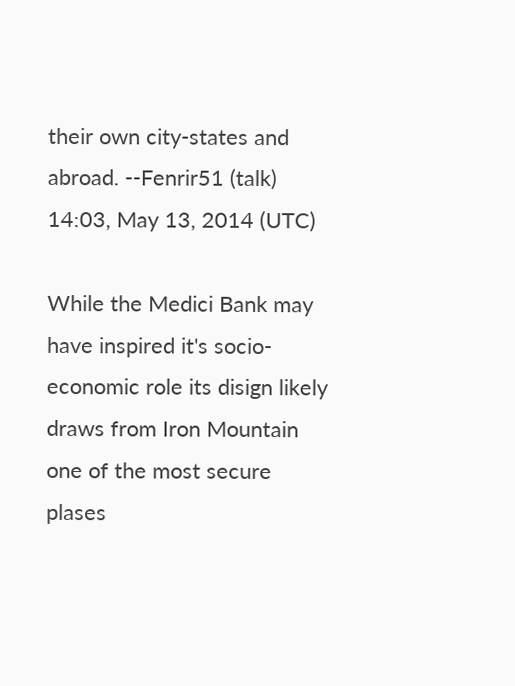their own city-states and abroad. --Fenrir51 (talk) 14:03, May 13, 2014 (UTC)

While the Medici Bank may have inspired it's socio-economic role its disign likely draws from Iron Mountain one of the most secure plases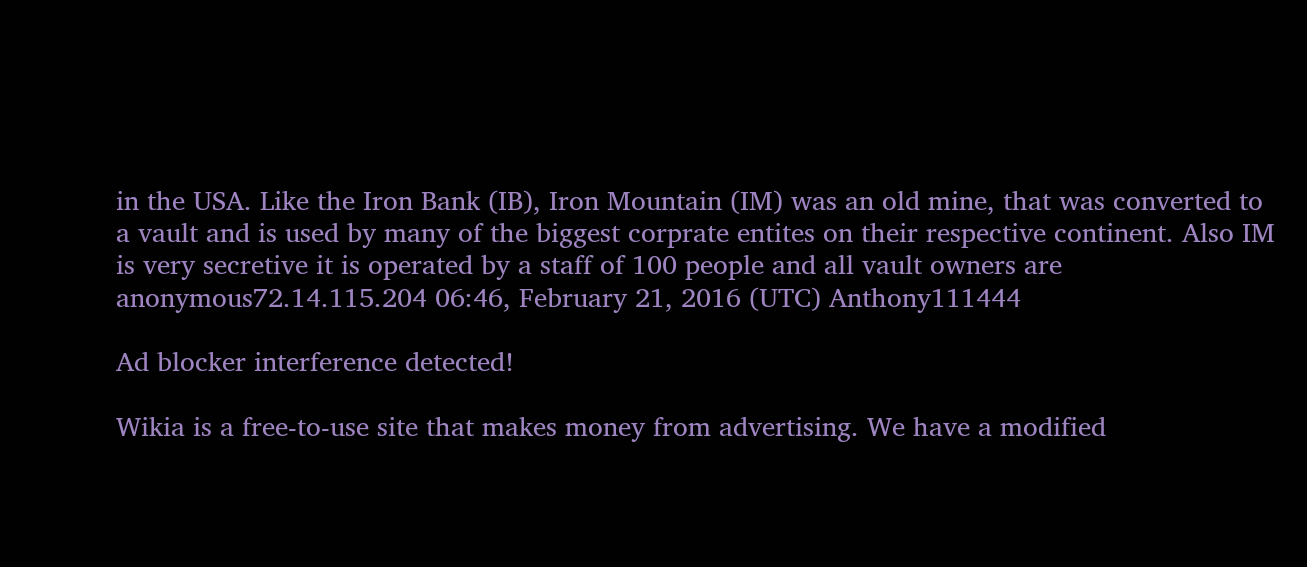in the USA. Like the Iron Bank (IB), Iron Mountain (IM) was an old mine, that was converted to a vault and is used by many of the biggest corprate entites on their respective continent. Also IM is very secretive it is operated by a staff of 100 people and all vault owners are anonymous72.14.115.204 06:46, February 21, 2016 (UTC) Anthony111444

Ad blocker interference detected!

Wikia is a free-to-use site that makes money from advertising. We have a modified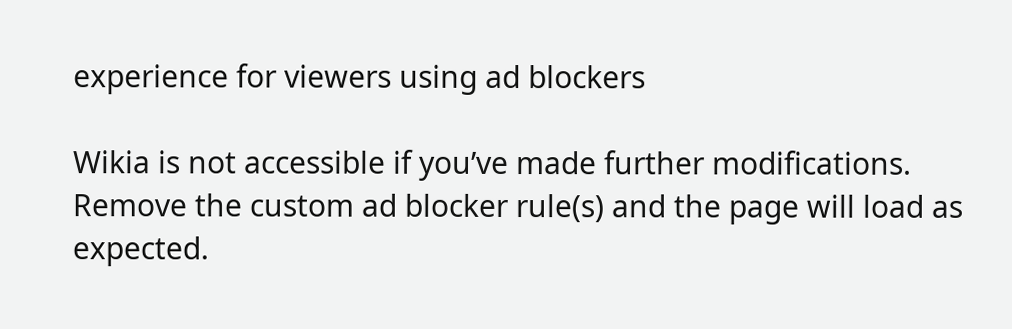experience for viewers using ad blockers

Wikia is not accessible if you’ve made further modifications. Remove the custom ad blocker rule(s) and the page will load as expected.